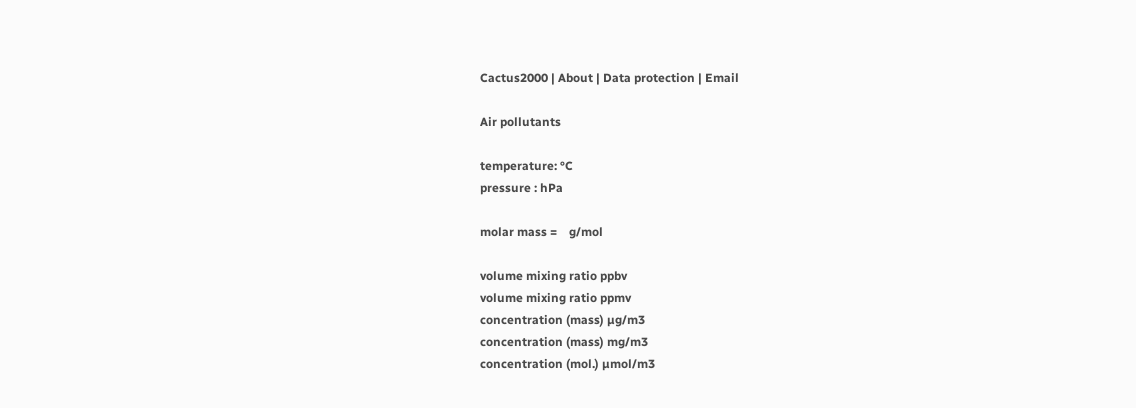Cactus2000 | About | Data protection | Email

Air pollutants

temperature: °C
pressure : hPa

molar mass =    g/mol

volume mixing ratio ppbv
volume mixing ratio ppmv
concentration (mass) µg/m3
concentration (mass) mg/m3
concentration (mol.) µmol/m3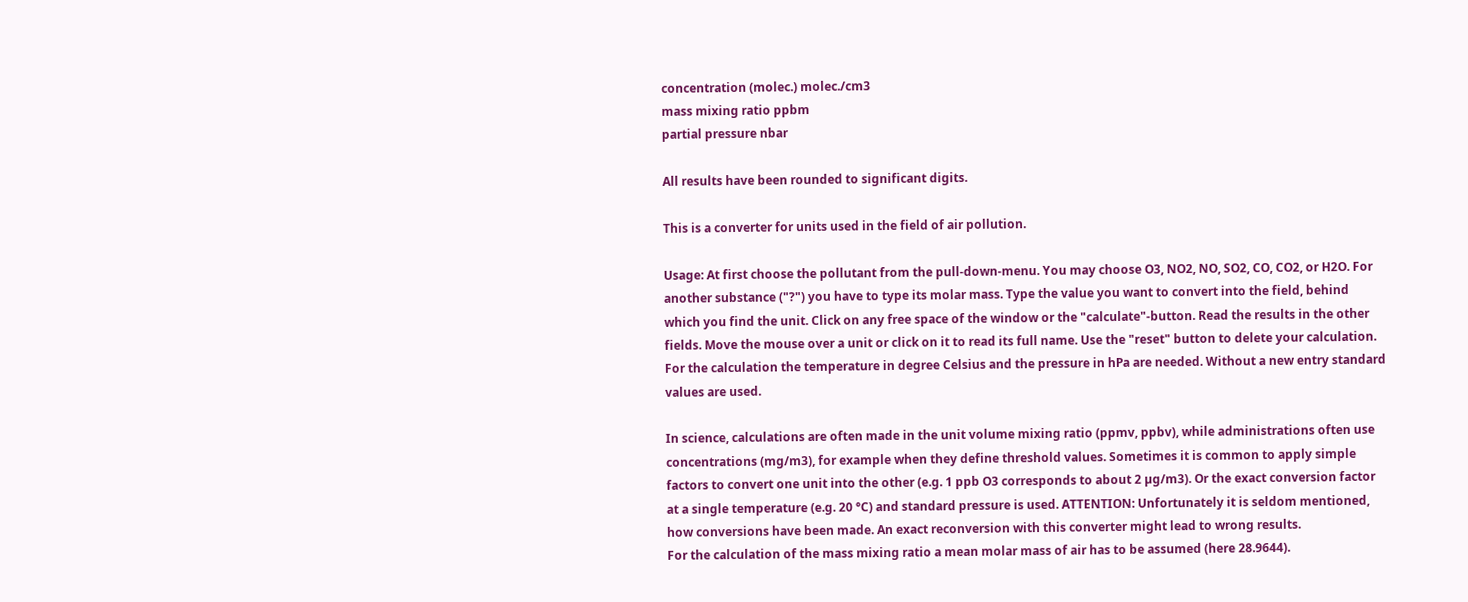concentration (molec.) molec./cm3
mass mixing ratio ppbm
partial pressure nbar

All results have been rounded to significant digits.

This is a converter for units used in the field of air pollution.

Usage: At first choose the pollutant from the pull-down-menu. You may choose O3, NO2, NO, SO2, CO, CO2, or H2O. For another substance ("?") you have to type its molar mass. Type the value you want to convert into the field, behind which you find the unit. Click on any free space of the window or the "calculate"-button. Read the results in the other fields. Move the mouse over a unit or click on it to read its full name. Use the "reset" button to delete your calculation.
For the calculation the temperature in degree Celsius and the pressure in hPa are needed. Without a new entry standard values are used.

In science, calculations are often made in the unit volume mixing ratio (ppmv, ppbv), while administrations often use concentrations (mg/m3), for example when they define threshold values. Sometimes it is common to apply simple factors to convert one unit into the other (e.g. 1 ppb O3 corresponds to about 2 µg/m3). Or the exact conversion factor at a single temperature (e.g. 20 °C) and standard pressure is used. ATTENTION: Unfortunately it is seldom mentioned, how conversions have been made. An exact reconversion with this converter might lead to wrong results.
For the calculation of the mass mixing ratio a mean molar mass of air has to be assumed (here 28.9644).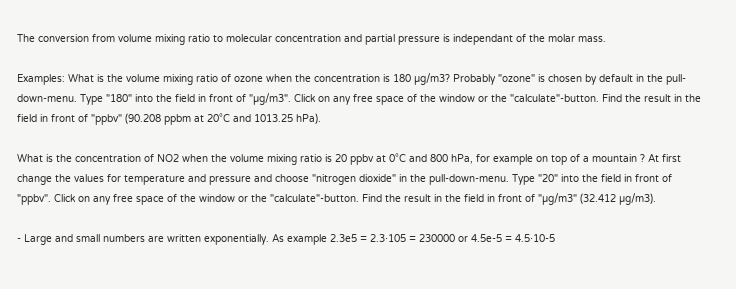The conversion from volume mixing ratio to molecular concentration and partial pressure is independant of the molar mass.

Examples: What is the volume mixing ratio of ozone when the concentration is 180 µg/m3? Probably "ozone" is chosen by default in the pull-down-menu. Type "180" into the field in front of "µg/m3". Click on any free space of the window or the "calculate"-button. Find the result in the field in front of "ppbv" (90.208 ppbm at 20°C and 1013.25 hPa).

What is the concentration of NO2 when the volume mixing ratio is 20 ppbv at 0°C and 800 hPa, for example on top of a mountain ? At first change the values for temperature and pressure and choose "nitrogen dioxide" in the pull-down-menu. Type "20" into the field in front of "ppbv". Click on any free space of the window or the "calculate"-button. Find the result in the field in front of "µg/m3" (32.412 µg/m3).

- Large and small numbers are written exponentially. As example 2.3e5 = 2.3⋅105 = 230000 or 4.5e-5 = 4.5⋅10-5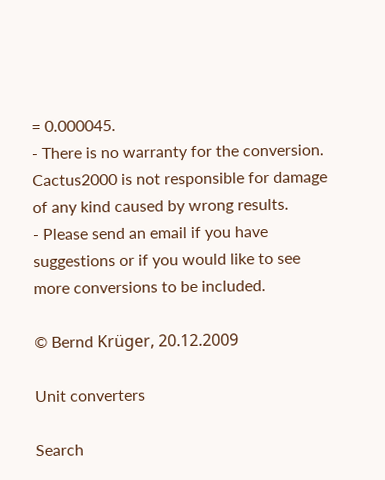= 0.000045.
- There is no warranty for the conversion. Cactus2000 is not responsible for damage of any kind caused by wrong results.
- Please send an email if you have suggestions or if you would like to see more conversions to be included.

© Bernd Krüger, 20.12.2009

Unit converters

Search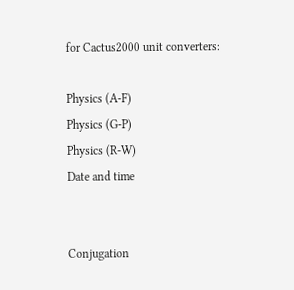for Cactus2000 unit converters:

Physics (A-F)
Physics (G-P)
Physics (R-W)
Date and time


Conjugation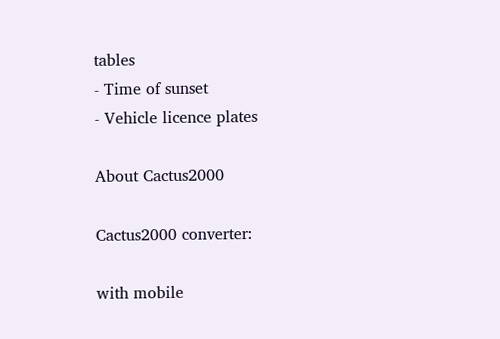tables
- Time of sunset
- Vehicle licence plates

About Cactus2000

Cactus2000 converter:

with mobile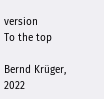version
To the top

Bernd Krüger, 2022